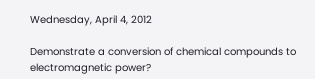Wednesday, April 4, 2012

Demonstrate a conversion of chemical compounds to electromagnetic power?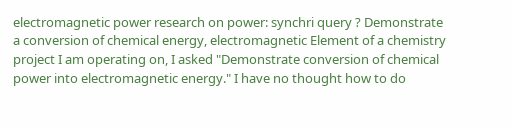electromagnetic power research on power: synchri query ? Demonstrate a conversion of chemical energy, electromagnetic Element of a chemistry project I am operating on, I asked "Demonstrate conversion of chemical power into electromagnetic energy." I have no thought how to do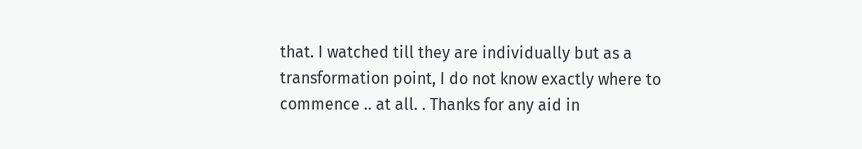that. I watched till they are individually but as a transformation point, I do not know exactly where to commence .. at all. . Thanks for any aid in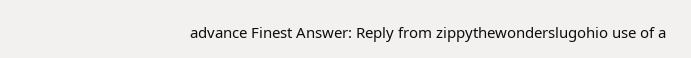advance Finest Answer: Reply from zippythewonderslugohio use of a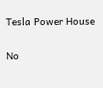Tesla Power House

No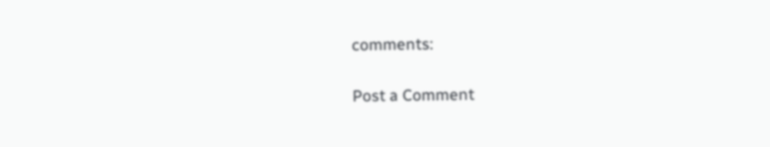comments:

Post a Comment